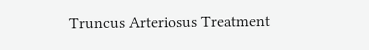Truncus Arteriosus Treatment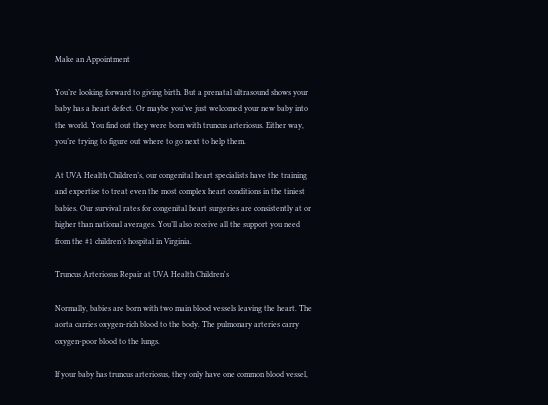Make an Appointment

You’re looking forward to giving birth. But a prenatal ultrasound shows your baby has a heart defect. Or maybe you’ve just welcomed your new baby into the world. You find out they were born with truncus arteriosus. Either way, you’re trying to figure out where to go next to help them.

At UVA Health Children’s, our congenital heart specialists have the training and expertise to treat even the most complex heart conditions in the tiniest babies. Our survival rates for congenital heart surgeries are consistently at or higher than national averages. You’ll also receive all the support you need from the #1 children’s hospital in Virginia.

Truncus Arteriosus Repair at UVA Health Children's

Normally, babies are born with two main blood vessels leaving the heart. The aorta carries oxygen-rich blood to the body. The pulmonary arteries carry oxygen-poor blood to the lungs.

If your baby has truncus arteriosus, they only have one common blood vessel,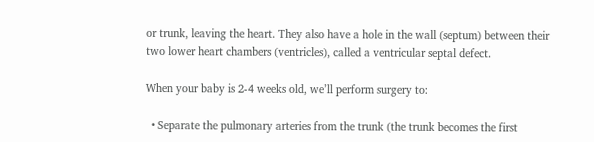or trunk, leaving the heart. They also have a hole in the wall (septum) between their two lower heart chambers (ventricles), called a ventricular septal defect.

When your baby is 2-4 weeks old, we’ll perform surgery to:

  • Separate the pulmonary arteries from the trunk (the trunk becomes the first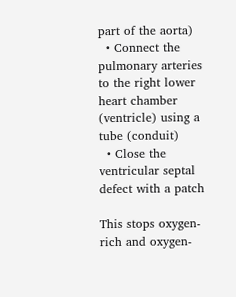part of the aorta)
  • Connect the pulmonary arteries to the right lower heart chamber (ventricle) using a tube (conduit)
  • Close the ventricular septal defect with a patch

This stops oxygen-rich and oxygen-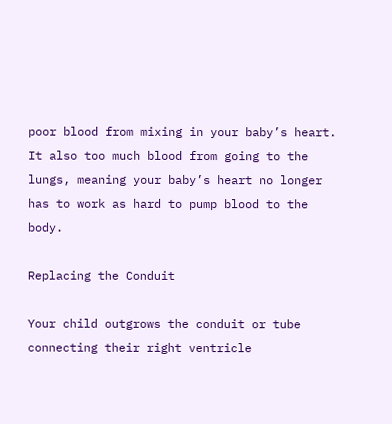poor blood from mixing in your baby’s heart. It also too much blood from going to the lungs, meaning your baby’s heart no longer has to work as hard to pump blood to the body.

Replacing the Conduit

Your child outgrows the conduit or tube connecting their right ventricle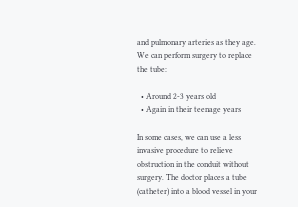and pulmonary arteries as they age. We can perform surgery to replace the tube:

  • Around 2-3 years old
  • Again in their teenage years

In some cases, we can use a less invasive procedure to relieve obstruction in the conduit without surgery. The doctor places a tube (catheter) into a blood vessel in your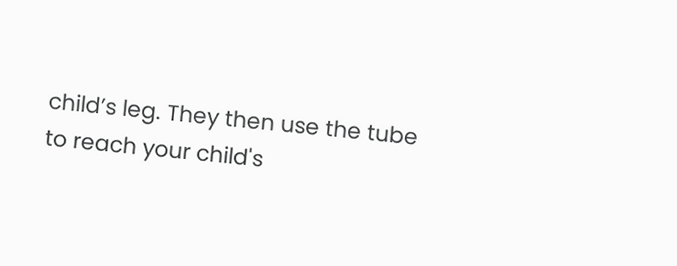child’s leg. They then use the tube to reach your child's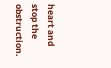heart and stop the obstruction.